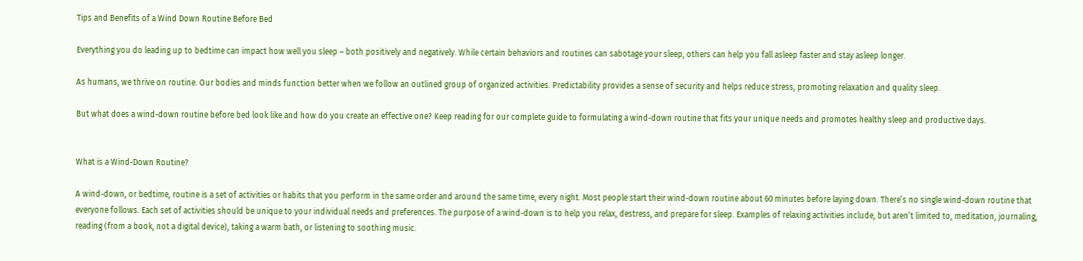Tips and Benefits of a Wind Down Routine Before Bed

Everything you do leading up to bedtime can impact how well you sleep – both positively and negatively. While certain behaviors and routines can sabotage your sleep, others can help you fall asleep faster and stay asleep longer.

As humans, we thrive on routine. Our bodies and minds function better when we follow an outlined group of organized activities. Predictability provides a sense of security and helps reduce stress, promoting relaxation and quality sleep.

But what does a wind-down routine before bed look like and how do you create an effective one? Keep reading for our complete guide to formulating a wind-down routine that fits your unique needs and promotes healthy sleep and productive days.


What is a Wind-Down Routine?

A wind-down, or bedtime, routine is a set of activities or habits that you perform in the same order and around the same time, every night. Most people start their wind-down routine about 60 minutes before laying down. There’s no single wind-down routine that everyone follows. Each set of activities should be unique to your individual needs and preferences. The purpose of a wind-down is to help you relax, destress, and prepare for sleep. Examples of relaxing activities include, but aren’t limited to, meditation, journaling, reading (from a book, not a digital device), taking a warm bath, or listening to soothing music.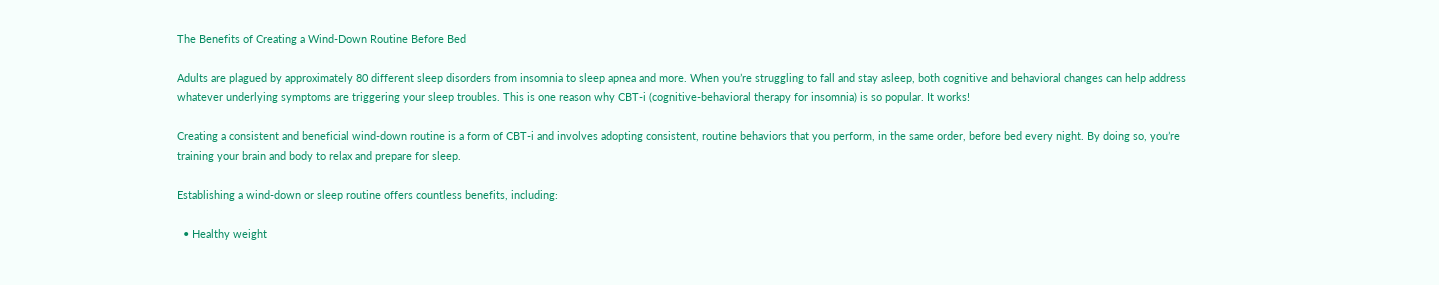The Benefits of Creating a Wind-Down Routine Before Bed

Adults are plagued by approximately 80 different sleep disorders from insomnia to sleep apnea and more. When you’re struggling to fall and stay asleep, both cognitive and behavioral changes can help address whatever underlying symptoms are triggering your sleep troubles. This is one reason why CBT-i (cognitive-behavioral therapy for insomnia) is so popular. It works!

Creating a consistent and beneficial wind-down routine is a form of CBT-i and involves adopting consistent, routine behaviors that you perform, in the same order, before bed every night. By doing so, you’re training your brain and body to relax and prepare for sleep.

Establishing a wind-down or sleep routine offers countless benefits, including:

  • Healthy weight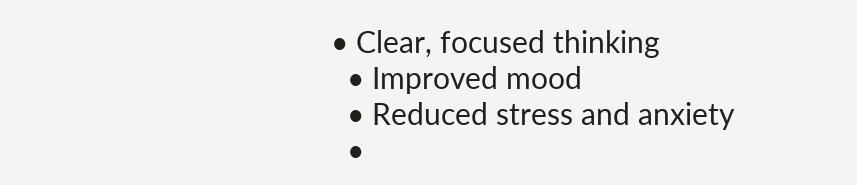• Clear, focused thinking
  • Improved mood
  • Reduced stress and anxiety
  •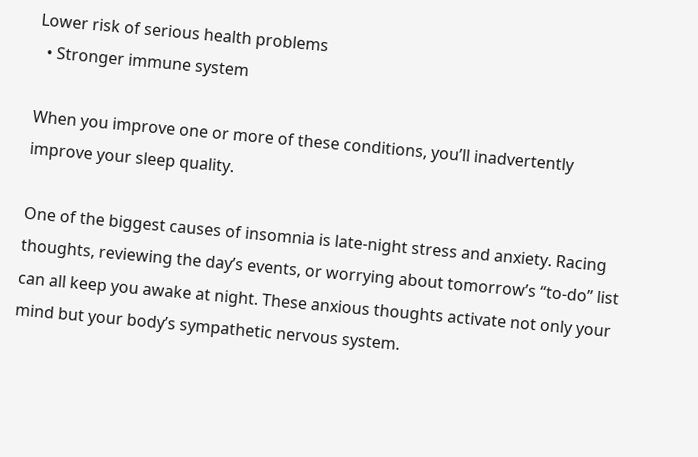Lower risk of serious health problems
  • Stronger immune system

When you improve one or more of these conditions, you’ll inadvertently improve your sleep quality.

One of the biggest causes of insomnia is late-night stress and anxiety. Racing thoughts, reviewing the day’s events, or worrying about tomorrow’s “to-do” list can all keep you awake at night. These anxious thoughts activate not only your mind but your body’s sympathetic nervous system.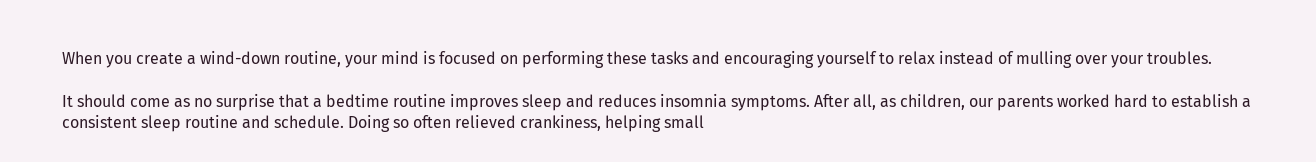When you create a wind-down routine, your mind is focused on performing these tasks and encouraging yourself to relax instead of mulling over your troubles.

It should come as no surprise that a bedtime routine improves sleep and reduces insomnia symptoms. After all, as children, our parents worked hard to establish a consistent sleep routine and schedule. Doing so often relieved crankiness, helping small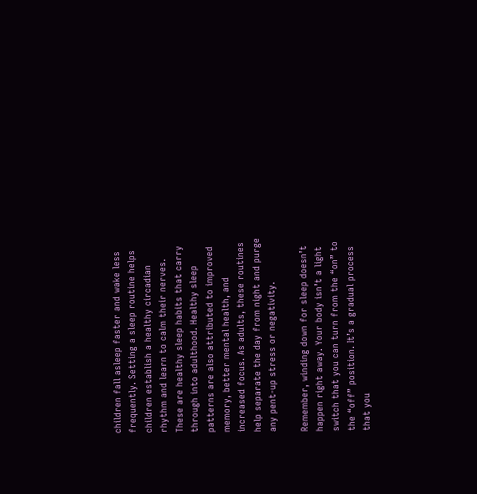children fall asleep faster and wake less frequently. Setting a sleep routine helps children establish a healthy circadian rhythm and learn to calm their nerves. These are healthy sleep habits that carry through into adulthood. Healthy sleep patterns are also attributed to improved memory, better mental health, and increased focus. As adults, these routines help separate the day from night and purge any pent-up stress or negativity.

Remember, winding down for sleep doesn’t happen right away. Your body isn’t a light switch that you can turn from the “on” to the “off” position. It’s a gradual process that you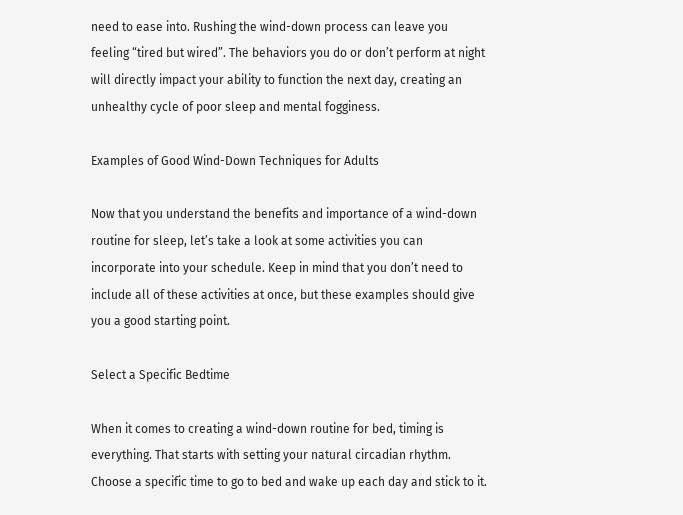need to ease into. Rushing the wind-down process can leave you feeling “tired but wired”. The behaviors you do or don’t perform at night will directly impact your ability to function the next day, creating an unhealthy cycle of poor sleep and mental fogginess.

Examples of Good Wind-Down Techniques for Adults

Now that you understand the benefits and importance of a wind-down routine for sleep, let’s take a look at some activities you can incorporate into your schedule. Keep in mind that you don’t need to include all of these activities at once, but these examples should give you a good starting point.

Select a Specific Bedtime

When it comes to creating a wind-down routine for bed, timing is everything. That starts with setting your natural circadian rhythm. Choose a specific time to go to bed and wake up each day and stick to it.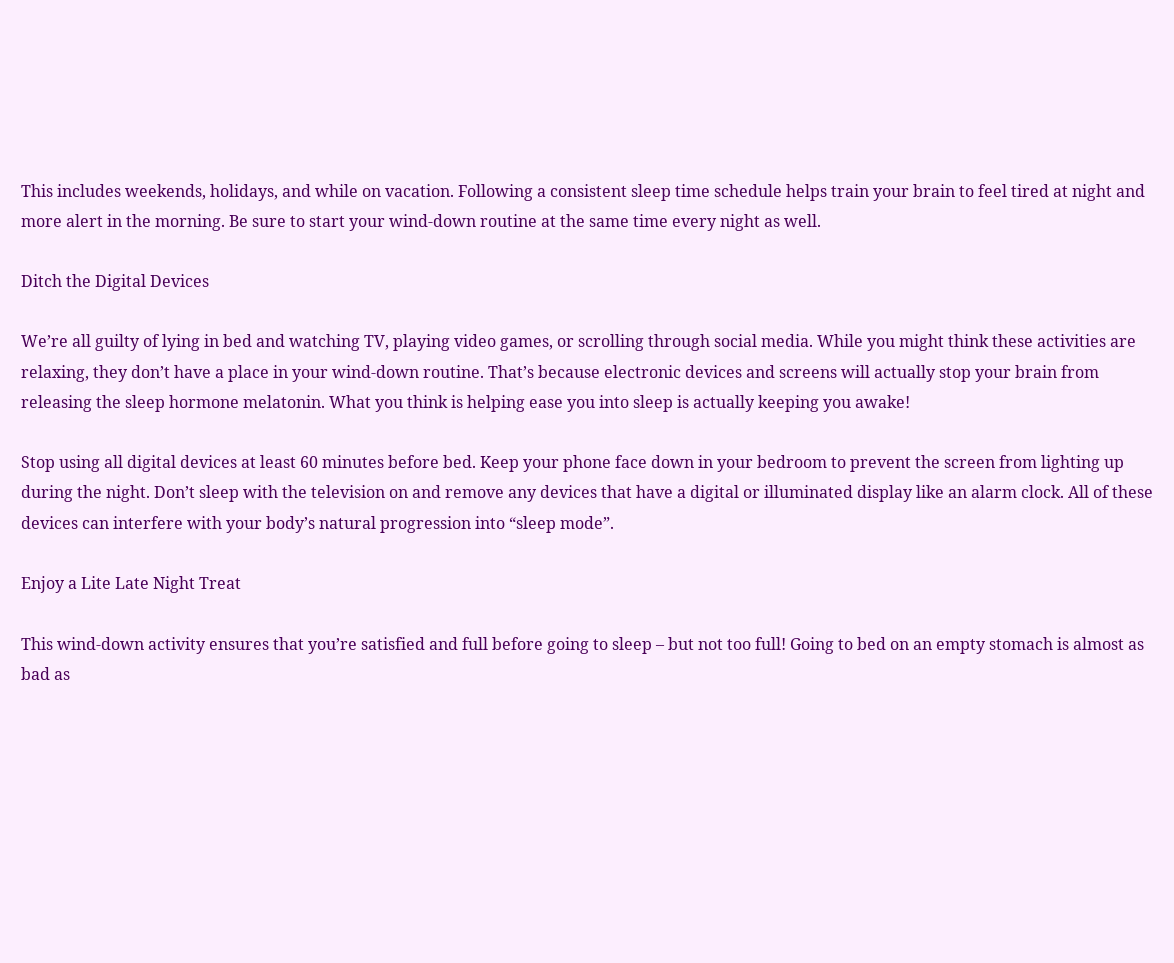This includes weekends, holidays, and while on vacation. Following a consistent sleep time schedule helps train your brain to feel tired at night and more alert in the morning. Be sure to start your wind-down routine at the same time every night as well.

Ditch the Digital Devices

We’re all guilty of lying in bed and watching TV, playing video games, or scrolling through social media. While you might think these activities are relaxing, they don’t have a place in your wind-down routine. That’s because electronic devices and screens will actually stop your brain from releasing the sleep hormone melatonin. What you think is helping ease you into sleep is actually keeping you awake!

Stop using all digital devices at least 60 minutes before bed. Keep your phone face down in your bedroom to prevent the screen from lighting up during the night. Don’t sleep with the television on and remove any devices that have a digital or illuminated display like an alarm clock. All of these devices can interfere with your body’s natural progression into “sleep mode”.

Enjoy a Lite Late Night Treat

This wind-down activity ensures that you’re satisfied and full before going to sleep – but not too full! Going to bed on an empty stomach is almost as bad as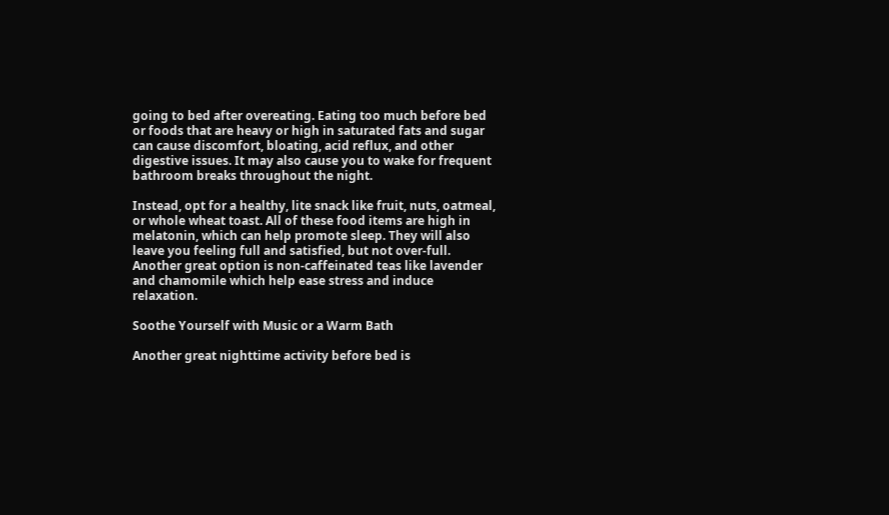going to bed after overeating. Eating too much before bed or foods that are heavy or high in saturated fats and sugar can cause discomfort, bloating, acid reflux, and other digestive issues. It may also cause you to wake for frequent bathroom breaks throughout the night.

Instead, opt for a healthy, lite snack like fruit, nuts, oatmeal, or whole wheat toast. All of these food items are high in melatonin, which can help promote sleep. They will also leave you feeling full and satisfied, but not over-full. Another great option is non-caffeinated teas like lavender and chamomile which help ease stress and induce relaxation.

Soothe Yourself with Music or a Warm Bath

Another great nighttime activity before bed is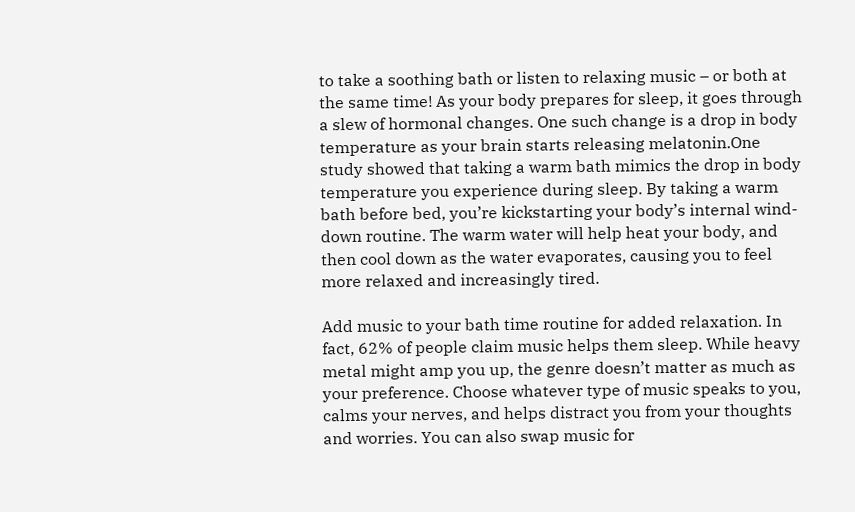to take a soothing bath or listen to relaxing music – or both at the same time! As your body prepares for sleep, it goes through a slew of hormonal changes. One such change is a drop in body temperature as your brain starts releasing melatonin.One study showed that taking a warm bath mimics the drop in body temperature you experience during sleep. By taking a warm bath before bed, you’re kickstarting your body’s internal wind-down routine. The warm water will help heat your body, and then cool down as the water evaporates, causing you to feel more relaxed and increasingly tired.

Add music to your bath time routine for added relaxation. In fact, 62% of people claim music helps them sleep. While heavy metal might amp you up, the genre doesn’t matter as much as your preference. Choose whatever type of music speaks to you, calms your nerves, and helps distract you from your thoughts and worries. You can also swap music for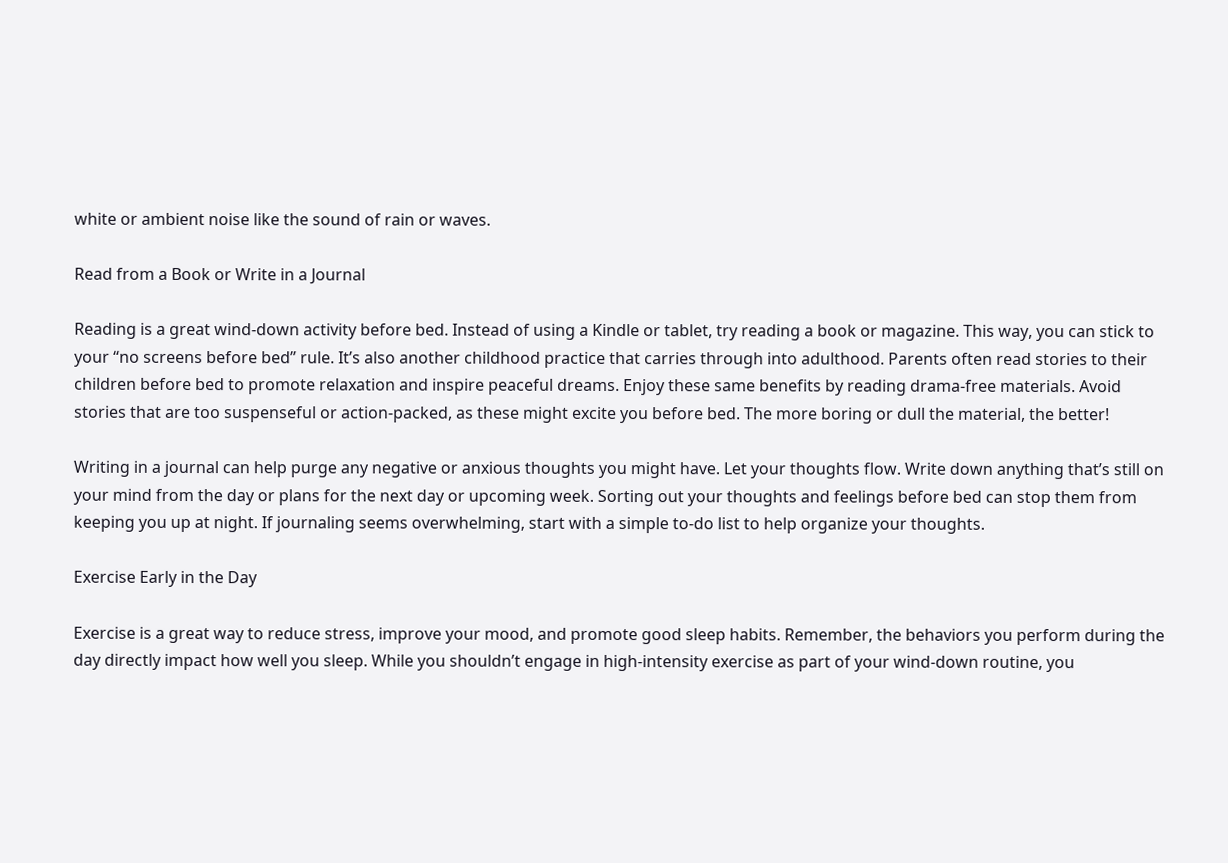white or ambient noise like the sound of rain or waves.

Read from a Book or Write in a Journal

Reading is a great wind-down activity before bed. Instead of using a Kindle or tablet, try reading a book or magazine. This way, you can stick to your “no screens before bed” rule. It’s also another childhood practice that carries through into adulthood. Parents often read stories to their children before bed to promote relaxation and inspire peaceful dreams. Enjoy these same benefits by reading drama-free materials. Avoid stories that are too suspenseful or action-packed, as these might excite you before bed. The more boring or dull the material, the better!

Writing in a journal can help purge any negative or anxious thoughts you might have. Let your thoughts flow. Write down anything that’s still on your mind from the day or plans for the next day or upcoming week. Sorting out your thoughts and feelings before bed can stop them from keeping you up at night. If journaling seems overwhelming, start with a simple to-do list to help organize your thoughts.

Exercise Early in the Day

Exercise is a great way to reduce stress, improve your mood, and promote good sleep habits. Remember, the behaviors you perform during the day directly impact how well you sleep. While you shouldn’t engage in high-intensity exercise as part of your wind-down routine, you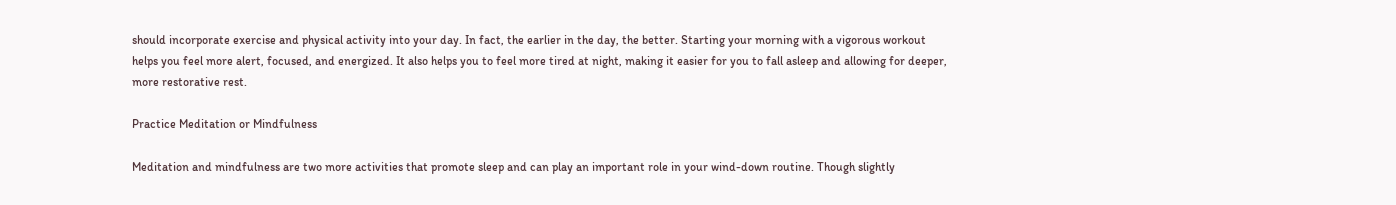should incorporate exercise and physical activity into your day. In fact, the earlier in the day, the better. Starting your morning with a vigorous workout helps you feel more alert, focused, and energized. It also helps you to feel more tired at night, making it easier for you to fall asleep and allowing for deeper, more restorative rest.

Practice Meditation or Mindfulness

Meditation and mindfulness are two more activities that promote sleep and can play an important role in your wind-down routine. Though slightly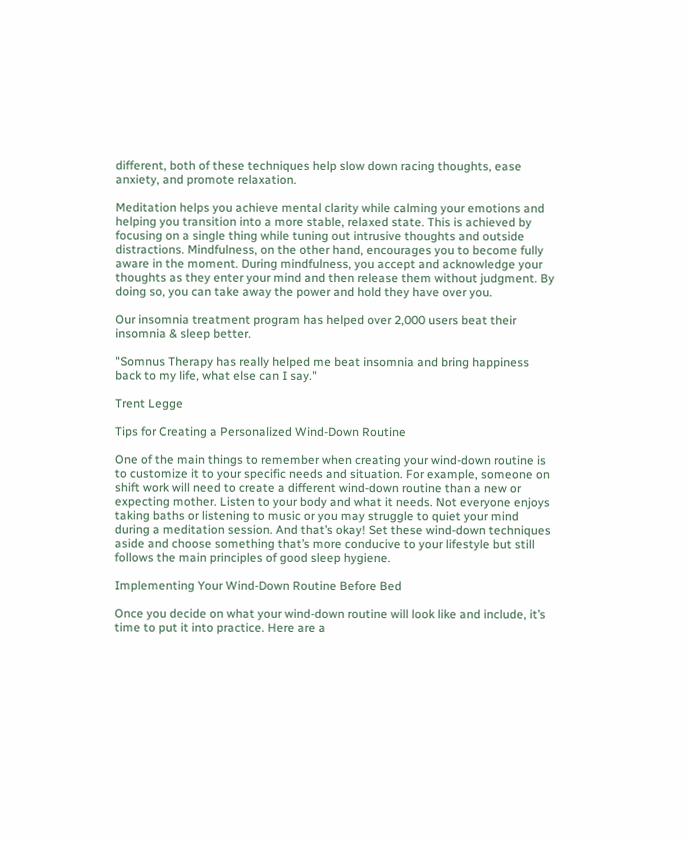different, both of these techniques help slow down racing thoughts, ease anxiety, and promote relaxation.

Meditation helps you achieve mental clarity while calming your emotions and helping you transition into a more stable, relaxed state. This is achieved by focusing on a single thing while tuning out intrusive thoughts and outside distractions. Mindfulness, on the other hand, encourages you to become fully aware in the moment. During mindfulness, you accept and acknowledge your thoughts as they enter your mind and then release them without judgment. By doing so, you can take away the power and hold they have over you.

Our insomnia treatment program has helped over 2,000 users beat their insomnia & sleep better.

"Somnus Therapy has really helped me beat insomnia and bring happiness back to my life, what else can I say."

Trent Legge

Tips for Creating a Personalized Wind-Down Routine

One of the main things to remember when creating your wind-down routine is to customize it to your specific needs and situation. For example, someone on shift work will need to create a different wind-down routine than a new or expecting mother. Listen to your body and what it needs. Not everyone enjoys taking baths or listening to music or you may struggle to quiet your mind during a meditation session. And that’s okay! Set these wind-down techniques aside and choose something that’s more conducive to your lifestyle but still follows the main principles of good sleep hygiene.

Implementing Your Wind-Down Routine Before Bed

Once you decide on what your wind-down routine will look like and include, it’s time to put it into practice. Here are a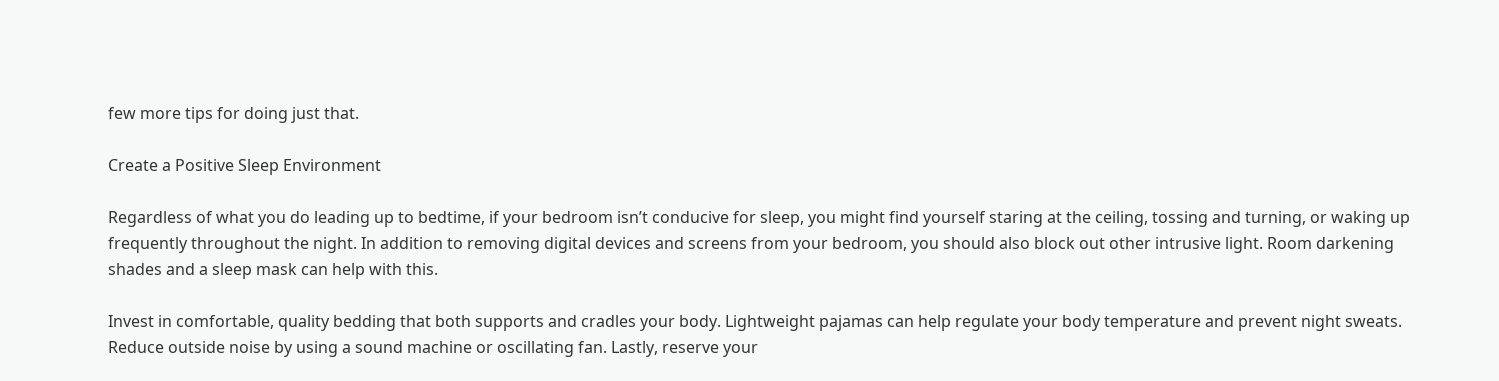few more tips for doing just that.

Create a Positive Sleep Environment

Regardless of what you do leading up to bedtime, if your bedroom isn’t conducive for sleep, you might find yourself staring at the ceiling, tossing and turning, or waking up frequently throughout the night. In addition to removing digital devices and screens from your bedroom, you should also block out other intrusive light. Room darkening shades and a sleep mask can help with this.

Invest in comfortable, quality bedding that both supports and cradles your body. Lightweight pajamas can help regulate your body temperature and prevent night sweats. Reduce outside noise by using a sound machine or oscillating fan. Lastly, reserve your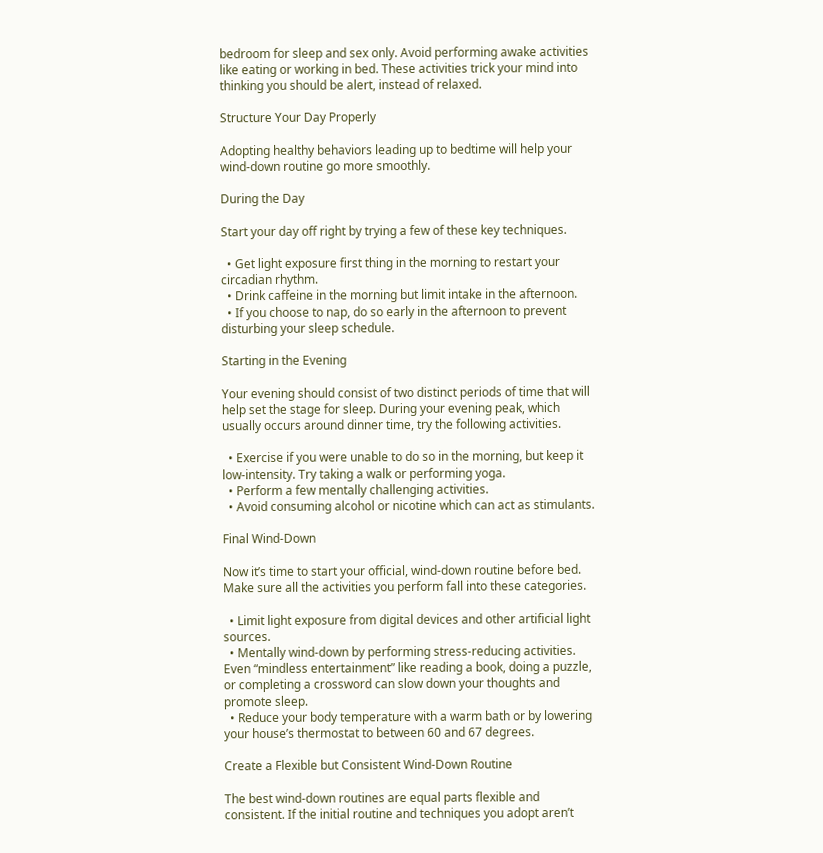bedroom for sleep and sex only. Avoid performing awake activities like eating or working in bed. These activities trick your mind into thinking you should be alert, instead of relaxed.

Structure Your Day Properly

Adopting healthy behaviors leading up to bedtime will help your wind-down routine go more smoothly.

During the Day

Start your day off right by trying a few of these key techniques.

  • Get light exposure first thing in the morning to restart your circadian rhythm.
  • Drink caffeine in the morning but limit intake in the afternoon.
  • If you choose to nap, do so early in the afternoon to prevent disturbing your sleep schedule.

Starting in the Evening

Your evening should consist of two distinct periods of time that will help set the stage for sleep. During your evening peak, which usually occurs around dinner time, try the following activities.

  • Exercise if you were unable to do so in the morning, but keep it low-intensity. Try taking a walk or performing yoga.
  • Perform a few mentally challenging activities.
  • Avoid consuming alcohol or nicotine which can act as stimulants.

Final Wind-Down

Now it’s time to start your official, wind-down routine before bed. Make sure all the activities you perform fall into these categories.

  • Limit light exposure from digital devices and other artificial light sources.
  • Mentally wind-down by performing stress-reducing activities. Even “mindless entertainment” like reading a book, doing a puzzle, or completing a crossword can slow down your thoughts and promote sleep.
  • Reduce your body temperature with a warm bath or by lowering your house’s thermostat to between 60 and 67 degrees.

Create a Flexible but Consistent Wind-Down Routine

The best wind-down routines are equal parts flexible and consistent. If the initial routine and techniques you adopt aren’t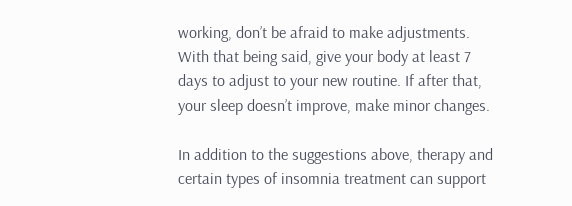working, don’t be afraid to make adjustments. With that being said, give your body at least 7 days to adjust to your new routine. If after that, your sleep doesn’t improve, make minor changes.

In addition to the suggestions above, therapy and certain types of insomnia treatment can support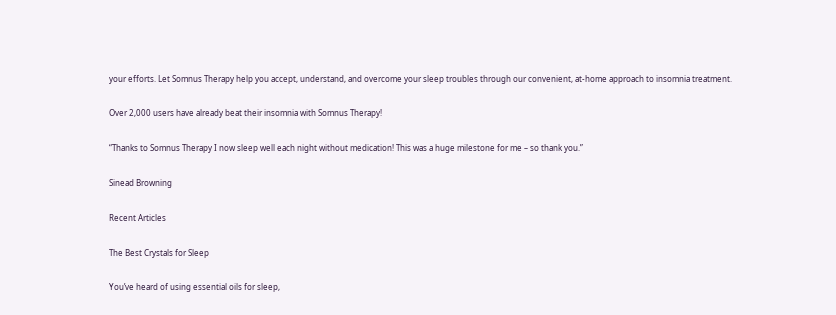your efforts. Let Somnus Therapy help you accept, understand, and overcome your sleep troubles through our convenient, at-home approach to insomnia treatment.

Over 2,000 users have already beat their insomnia with Somnus Therapy!

“Thanks to Somnus Therapy I now sleep well each night without medication! This was a huge milestone for me – so thank you.”

Sinead Browning

Recent Articles

The Best Crystals for Sleep

You’ve heard of using essential oils for sleep,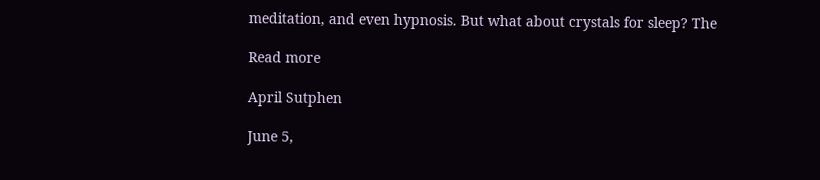meditation, and even hypnosis. But what about crystals for sleep? The

Read more

April Sutphen

June 5,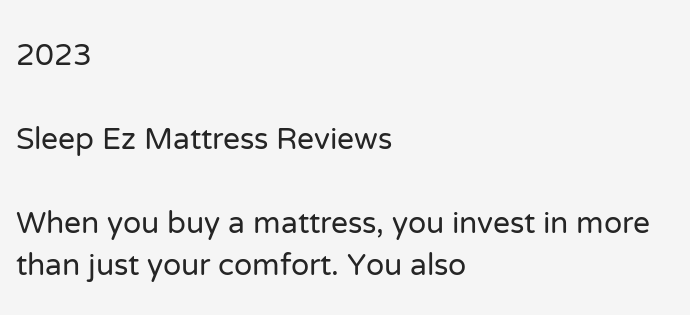2023

Sleep Ez Mattress Reviews

When you buy a mattress, you invest in more than just your comfort. You also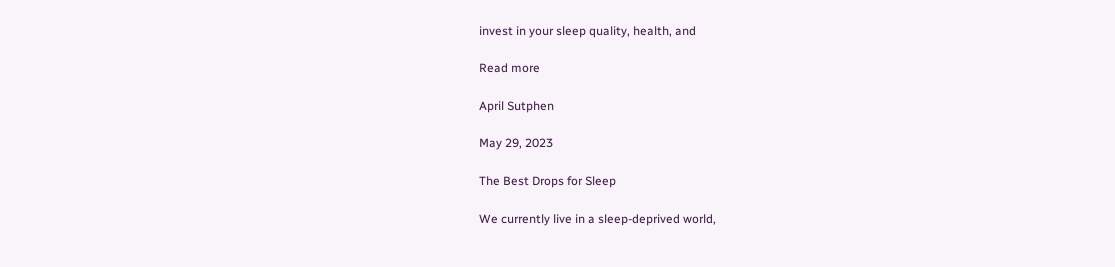invest in your sleep quality, health, and

Read more

April Sutphen

May 29, 2023

The Best Drops for Sleep

We currently live in a sleep-deprived world,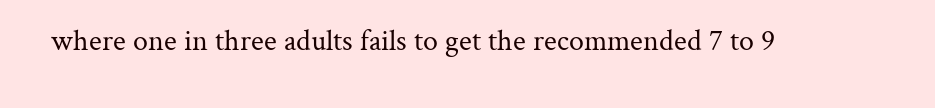where one in three adults fails to get the recommended 7 to 9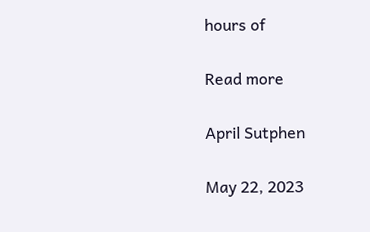hours of

Read more

April Sutphen

May 22, 2023